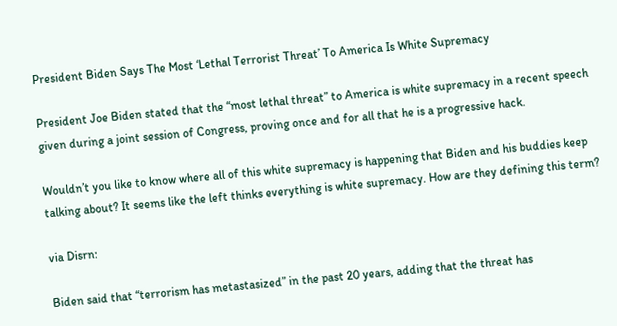President Biden Says The Most ‘Lethal Terrorist Threat’ To America Is White Supremacy

President Joe Biden stated that the “most lethal threat” to America is white supremacy in a recent speech given during a joint session of Congress, proving once and for all that he is a progressive hack.

Wouldn’t you like to know where all of this white supremacy is happening that Biden and his buddies keep talking about? It seems like the left thinks everything is white supremacy. How are they defining this term?

via Disrn:

Biden said that “terrorism has metastasized” in the past 20 years, adding that the threat has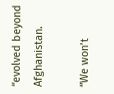“evolved beyond Afghanistan.

“We won’t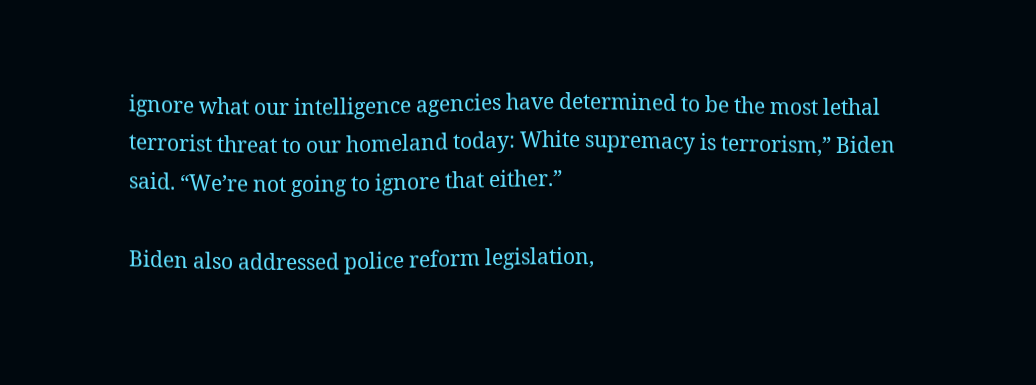ignore what our intelligence agencies have determined to be the most lethal terrorist threat to our homeland today: White supremacy is terrorism,” Biden said. “We’re not going to ignore that either.”

Biden also addressed police reform legislation,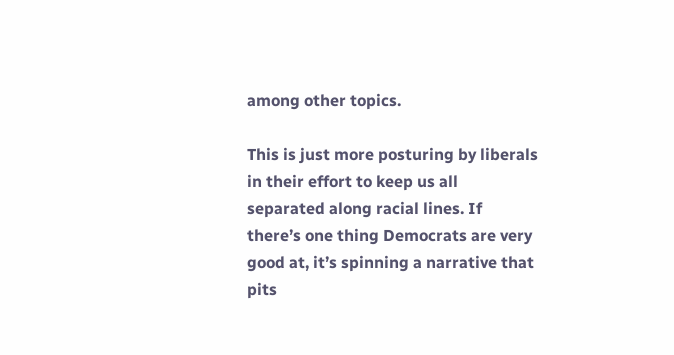among other topics.

This is just more posturing by liberals in their effort to keep us all separated along racial lines. If there’s one thing Democrats are very good at, it’s spinning a narrative that pits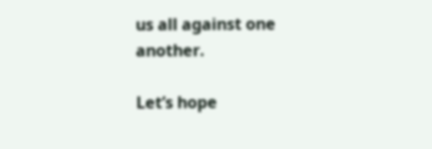us all against one another.

Let’s hope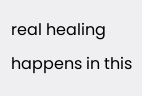real healing happens in this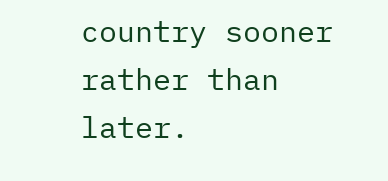country sooner rather than later.